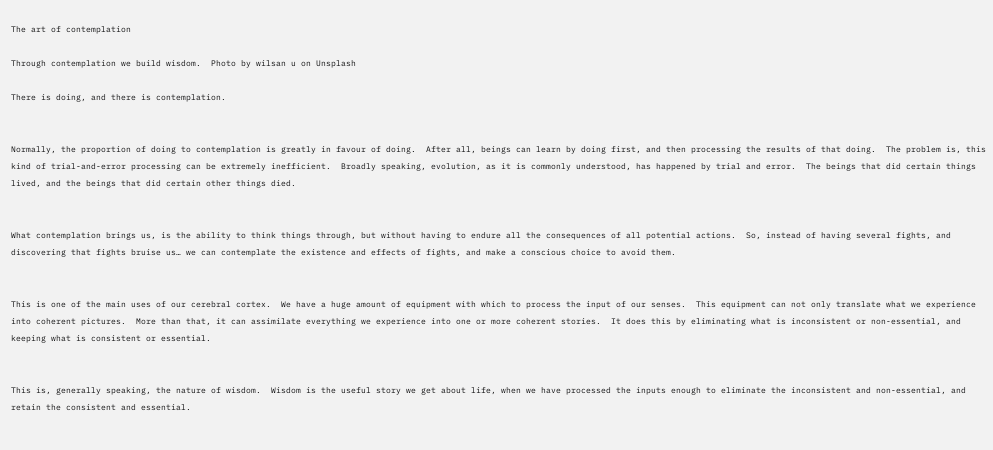The art of contemplation

Through contemplation we build wisdom.  Photo by wilsan u on Unsplash

There is doing, and there is contemplation.


Normally, the proportion of doing to contemplation is greatly in favour of doing.  After all, beings can learn by doing first, and then processing the results of that doing.  The problem is, this kind of trial-and-error processing can be extremely inefficient.  Broadly speaking, evolution, as it is commonly understood, has happened by trial and error.  The beings that did certain things lived, and the beings that did certain other things died.


What contemplation brings us, is the ability to think things through, but without having to endure all the consequences of all potential actions.  So, instead of having several fights, and discovering that fights bruise us… we can contemplate the existence and effects of fights, and make a conscious choice to avoid them.


This is one of the main uses of our cerebral cortex.  We have a huge amount of equipment with which to process the input of our senses.  This equipment can not only translate what we experience into coherent pictures.  More than that, it can assimilate everything we experience into one or more coherent stories.  It does this by eliminating what is inconsistent or non-essential, and keeping what is consistent or essential.


This is, generally speaking, the nature of wisdom.  Wisdom is the useful story we get about life, when we have processed the inputs enough to eliminate the inconsistent and non-essential, and retain the consistent and essential.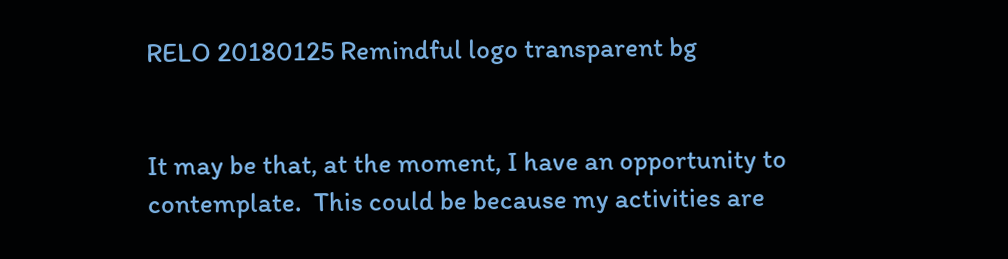RELO 20180125 Remindful logo transparent bg


It may be that, at the moment, I have an opportunity to contemplate.  This could be because my activities are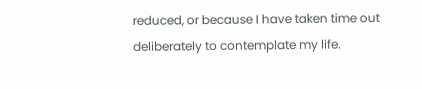reduced, or because I have taken time out deliberately to contemplate my life.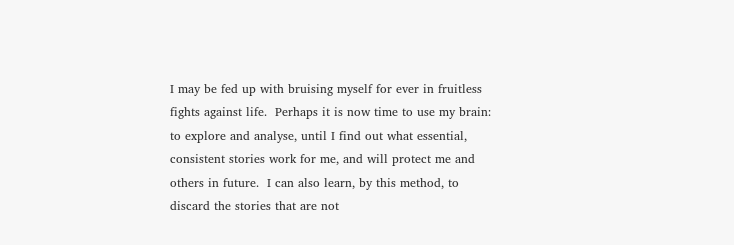I may be fed up with bruising myself for ever in fruitless fights against life.  Perhaps it is now time to use my brain: to explore and analyse, until I find out what essential, consistent stories work for me, and will protect me and others in future.  I can also learn, by this method, to discard the stories that are not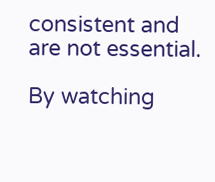consistent and are not essential.

By watching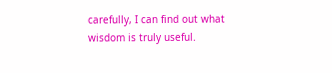carefully, I can find out what wisdom is truly useful.